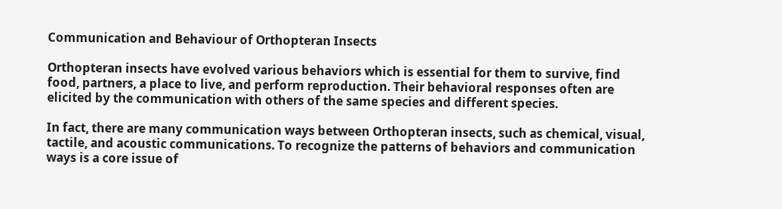Communication and Behaviour of Orthopteran Insects

Orthopteran insects have evolved various behaviors which is essential for them to survive, find food, partners, a place to live, and perform reproduction. Their behavioral responses often are elicited by the communication with others of the same species and different species.

In fact, there are many communication ways between Orthopteran insects, such as chemical, visual, tactile, and acoustic communications. To recognize the patterns of behaviors and communication ways is a core issue of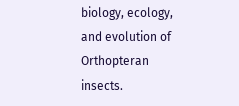biology, ecology, and evolution of Orthopteran insects.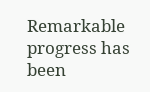Remarkable progress has been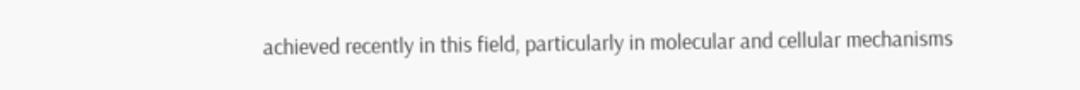achieved recently in this field, particularly in molecular and cellular mechanisms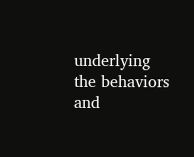underlying the behaviors and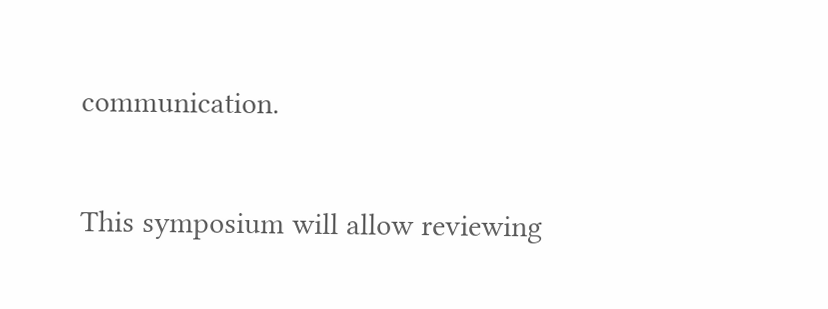communication.

This symposium will allow reviewing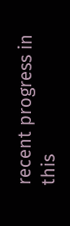recent progress in this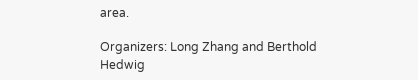area.

Organizers: Long Zhang and Berthold Hedwig